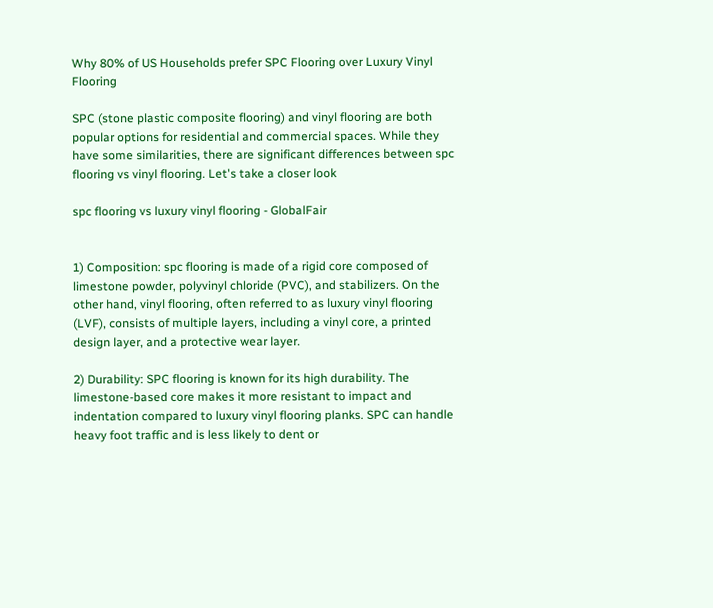Why 80% of US Households prefer SPC Flooring over Luxury Vinyl Flooring

SPC (stone plastic composite flooring) and vinyl flooring are both popular options for residential and commercial spaces. While they have some similarities, there are significant differences between spc flooring vs vinyl flooring. Let's take a closer look

spc flooring vs luxury vinyl flooring - GlobalFair


1) Composition: spc flooring is made of a rigid core composed of limestone powder, polyvinyl chloride (PVC), and stabilizers. On the other hand, vinyl flooring, often referred to as luxury vinyl flooring (LVF), consists of multiple layers, including a vinyl core, a printed design layer, and a protective wear layer.

2) Durability: SPC flooring is known for its high durability. The limestone-based core makes it more resistant to impact and indentation compared to luxury vinyl flooring planks. SPC can handle heavy foot traffic and is less likely to dent or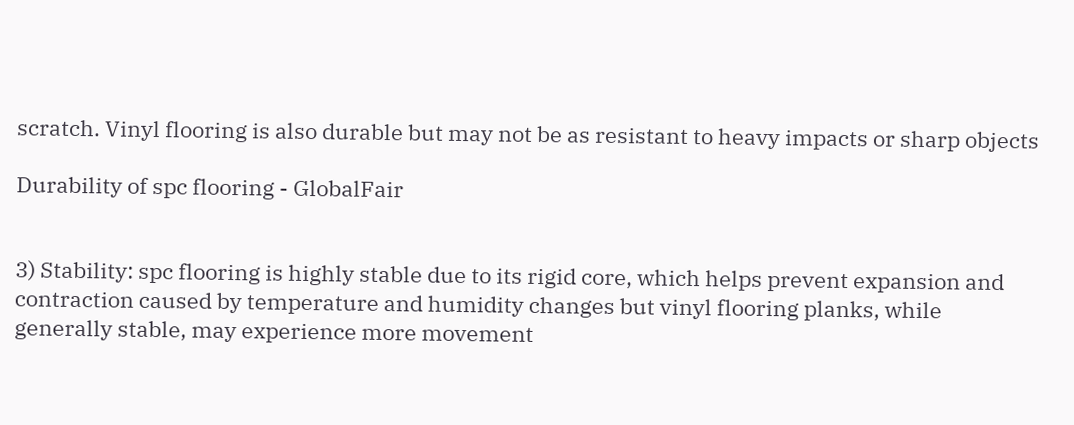scratch. Vinyl flooring is also durable but may not be as resistant to heavy impacts or sharp objects

Durability of spc flooring - GlobalFair


3) Stability: spc flooring is highly stable due to its rigid core, which helps prevent expansion and contraction caused by temperature and humidity changes but vinyl flooring planks, while generally stable, may experience more movement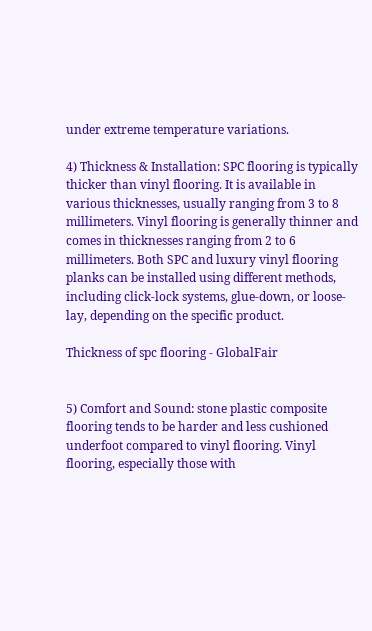under extreme temperature variations.

4) Thickness & Installation: SPC flooring is typically thicker than vinyl flooring. It is available in various thicknesses, usually ranging from 3 to 8 millimeters. Vinyl flooring is generally thinner and comes in thicknesses ranging from 2 to 6 millimeters. Both SPC and luxury vinyl flooring planks can be installed using different methods, including click-lock systems, glue-down, or loose-lay, depending on the specific product.

Thickness of spc flooring - GlobalFair


5) Comfort and Sound: stone plastic composite flooring tends to be harder and less cushioned underfoot compared to vinyl flooring. Vinyl flooring, especially those with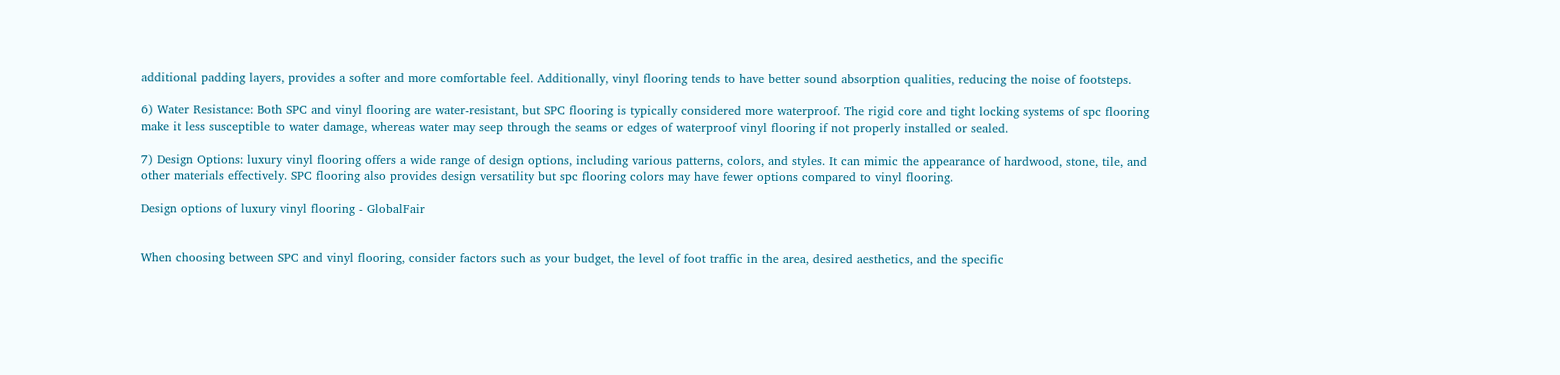additional padding layers, provides a softer and more comfortable feel. Additionally, vinyl flooring tends to have better sound absorption qualities, reducing the noise of footsteps.

6) Water Resistance: Both SPC and vinyl flooring are water-resistant, but SPC flooring is typically considered more waterproof. The rigid core and tight locking systems of spc flooring make it less susceptible to water damage, whereas water may seep through the seams or edges of waterproof vinyl flooring if not properly installed or sealed.

7) Design Options: luxury vinyl flooring offers a wide range of design options, including various patterns, colors, and styles. It can mimic the appearance of hardwood, stone, tile, and other materials effectively. SPC flooring also provides design versatility but spc flooring colors may have fewer options compared to vinyl flooring.

Design options of luxury vinyl flooring - GlobalFair


When choosing between SPC and vinyl flooring, consider factors such as your budget, the level of foot traffic in the area, desired aesthetics, and the specific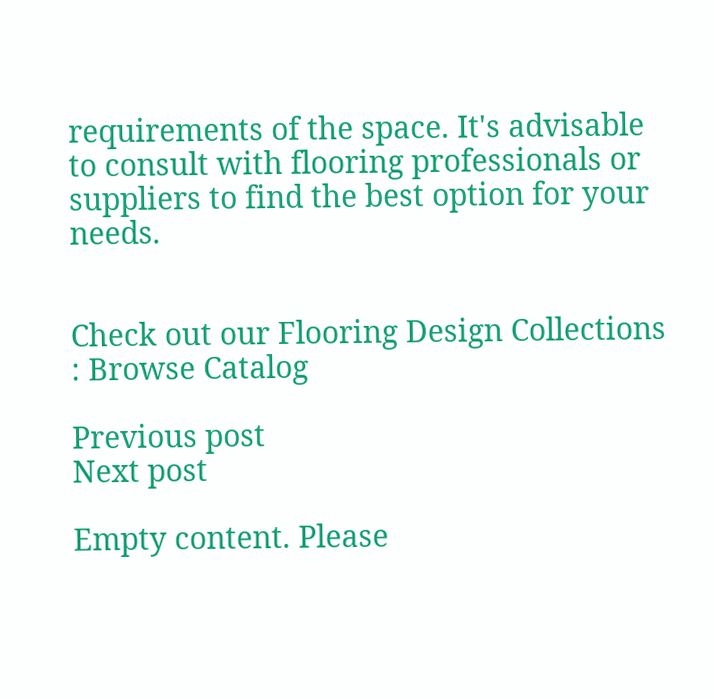requirements of the space. It's advisable to consult with flooring professionals or suppliers to find the best option for your needs.


Check out our Flooring Design Collections : Browse Catalog

Previous post
Next post

Empty content. Please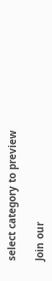select category to preview

Join our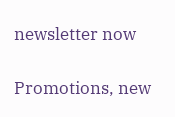newsletter now

Promotions, new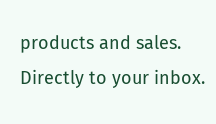products and sales. Directly to your inbox.